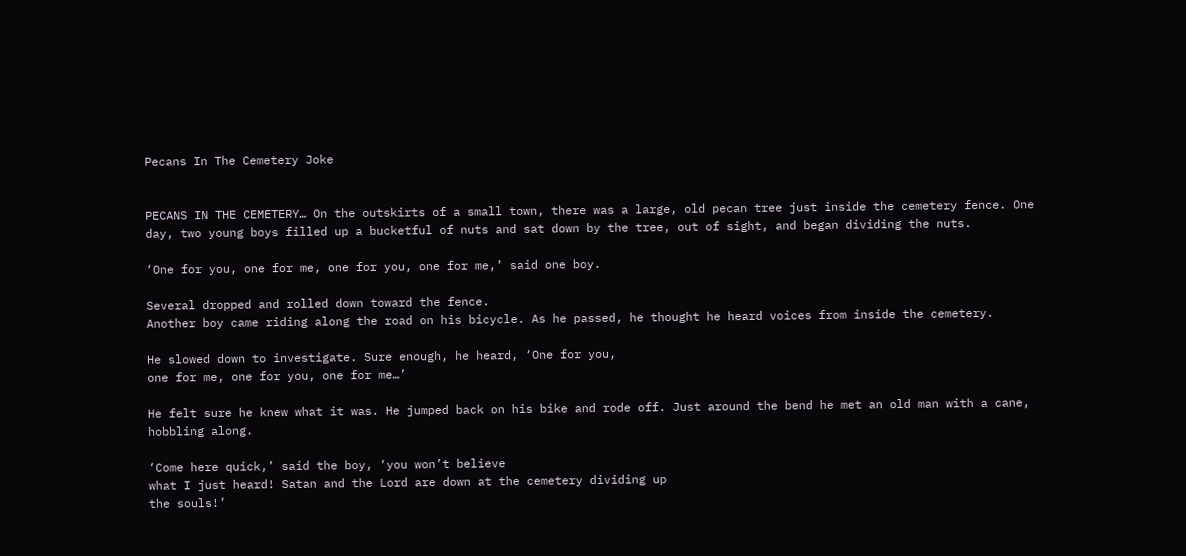Pecans In The Cemetery Joke


PECANS IN THE CEMETERY… On the outskirts of a small town, there was a large, old pecan tree just inside the cemetery fence. One day, two young boys filled up a bucketful of nuts and sat down by the tree, out of sight, and began dividing the nuts.

‘One for you, one for me, one for you, one for me,’ said one boy.

Several dropped and rolled down toward the fence.
Another boy came riding along the road on his bicycle. As he passed, he thought he heard voices from inside the cemetery.

He slowed down to investigate. Sure enough, he heard, ‘One for you,
one for me, one for you, one for me…’

He felt sure he knew what it was. He jumped back on his bike and rode off. Just around the bend he met an old man with a cane, hobbling along.

‘Come here quick,’ said the boy, ‘you won’t believe
what I just heard! Satan and the Lord are down at the cemetery dividing up
the souls!’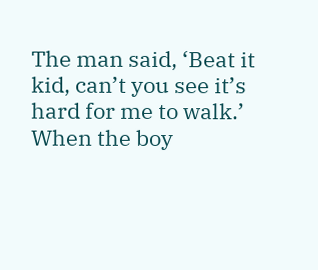The man said, ‘Beat it kid, can’t you see it’s hard for me to walk.’ When the boy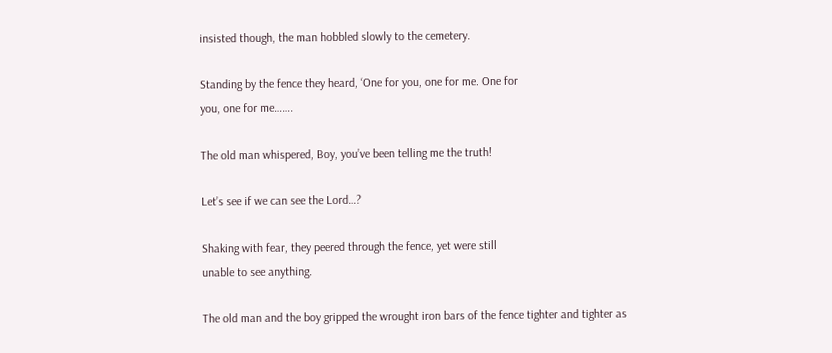insisted though, the man hobbled slowly to the cemetery.

Standing by the fence they heard, ‘One for you, one for me. One for
you, one for me…….

The old man whispered, Boy, you’ve been telling me the truth!

Let’s see if we can see the Lord…?

Shaking with fear, they peered through the fence, yet were still
unable to see anything.

The old man and the boy gripped the wrought iron bars of the fence tighter and tighter as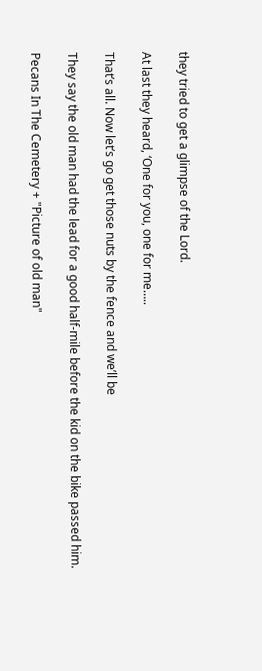they tried to get a glimpse of the Lord.

At last they heard, ‘One for you, one for me…..

That’s all. Now let’s go get those nuts by the fence and we’ll be

They say the old man had the lead for a good half-mile before the kid on the bike passed him.

Pecans In The Cemetery + "Picture of old man"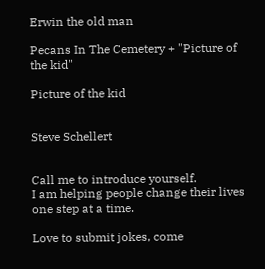Erwin the old man

Pecans In The Cemetery + "Picture of the kid"

Picture of the kid


Steve Schellert


Call me to introduce yourself.
I am helping people change their lives one step at a time.

Love to submit jokes, come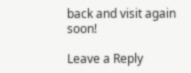back and visit again soon!

Leave a Reply